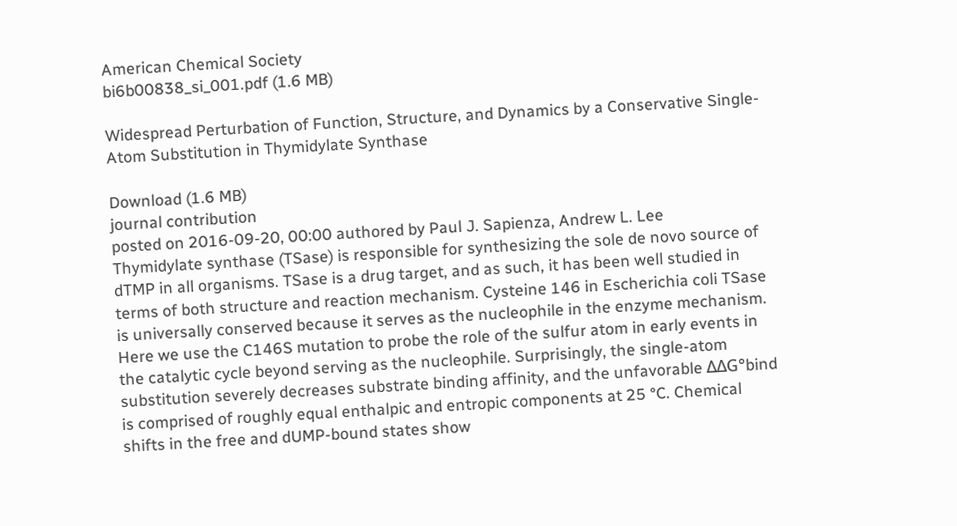American Chemical Society
bi6b00838_si_001.pdf (1.6 MB)

Widespread Perturbation of Function, Structure, and Dynamics by a Conservative Single-Atom Substitution in Thymidylate Synthase

Download (1.6 MB)
journal contribution
posted on 2016-09-20, 00:00 authored by Paul J. Sapienza, Andrew L. Lee
Thymidylate synthase (TSase) is responsible for synthesizing the sole de novo source of dTMP in all organisms. TSase is a drug target, and as such, it has been well studied in terms of both structure and reaction mechanism. Cysteine 146 in Escherichia coli TSase is universally conserved because it serves as the nucleophile in the enzyme mechanism. Here we use the C146S mutation to probe the role of the sulfur atom in early events in the catalytic cycle beyond serving as the nucleophile. Surprisingly, the single-atom substitution severely decreases substrate binding affinity, and the unfavorable ΔΔG°bind is comprised of roughly equal enthalpic and entropic components at 25 °C. Chemical shifts in the free and dUMP-bound states show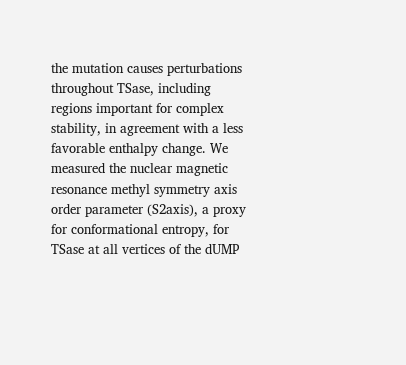the mutation causes perturbations throughout TSase, including regions important for complex stability, in agreement with a less favorable enthalpy change. We measured the nuclear magnetic resonance methyl symmetry axis order parameter (S2axis), a proxy for conformational entropy, for TSase at all vertices of the dUMP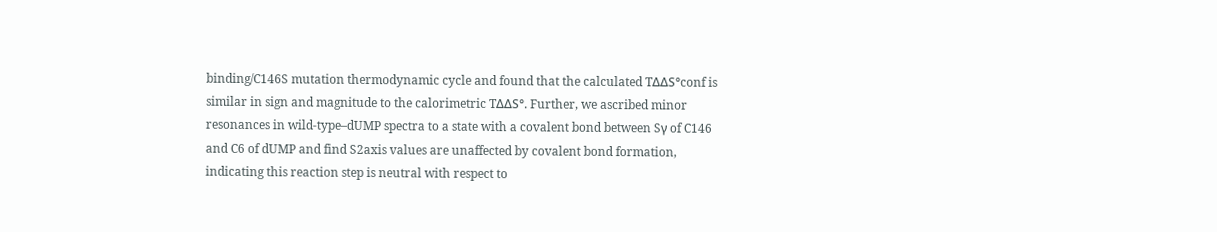binding/C146S mutation thermodynamic cycle and found that the calculated TΔΔS°conf is similar in sign and magnitude to the calorimetric TΔΔS°. Further, we ascribed minor resonances in wild-type–dUMP spectra to a state with a covalent bond between Sγ of C146 and C6 of dUMP and find S2axis values are unaffected by covalent bond formation, indicating this reaction step is neutral with respect to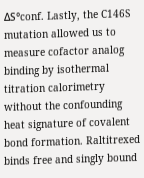ΔS°conf. Lastly, the C146S mutation allowed us to measure cofactor analog binding by isothermal titration calorimetry without the confounding heat signature of covalent bond formation. Raltitrexed binds free and singly bound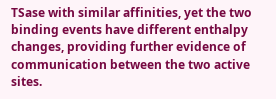TSase with similar affinities, yet the two binding events have different enthalpy changes, providing further evidence of communication between the two active sites.